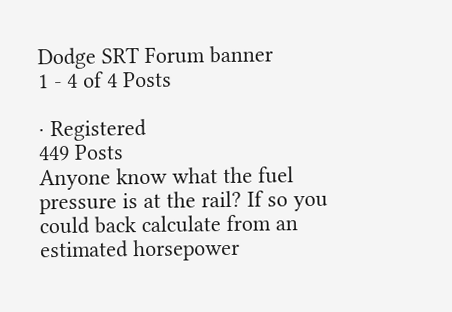Dodge SRT Forum banner
1 - 4 of 4 Posts

· Registered
449 Posts
Anyone know what the fuel pressure is at the rail? If so you could back calculate from an estimated horsepower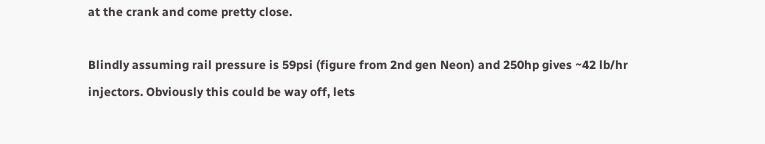at the crank and come pretty close.

Blindly assuming rail pressure is 59psi (figure from 2nd gen Neon) and 250hp gives ~42 lb/hr injectors. Obviously this could be way off, lets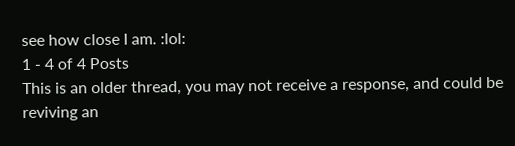see how close I am. :lol:
1 - 4 of 4 Posts
This is an older thread, you may not receive a response, and could be reviving an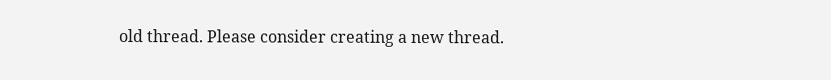old thread. Please consider creating a new thread.